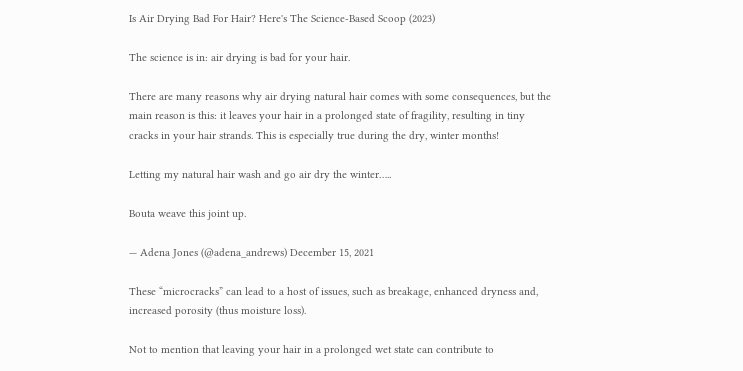Is Air Drying Bad For Hair? Here's The Science-Based Scoop (2023)

The science is in: air drying is bad for your hair.

There are many reasons why air drying natural hair comes with some consequences, but the main reason is this: it leaves your hair in a prolonged state of fragility, resulting in tiny cracks in your hair strands. This is especially true during the dry, winter months!

Letting my natural hair wash and go air dry the winter…..

Bouta weave this joint up.

— Adena Jones (@adena_andrews) December 15, 2021

These “microcracks” can lead to a host of issues, such as breakage, enhanced dryness and, increased porosity (thus moisture loss).

Not to mention that leaving your hair in a prolonged wet state can contribute to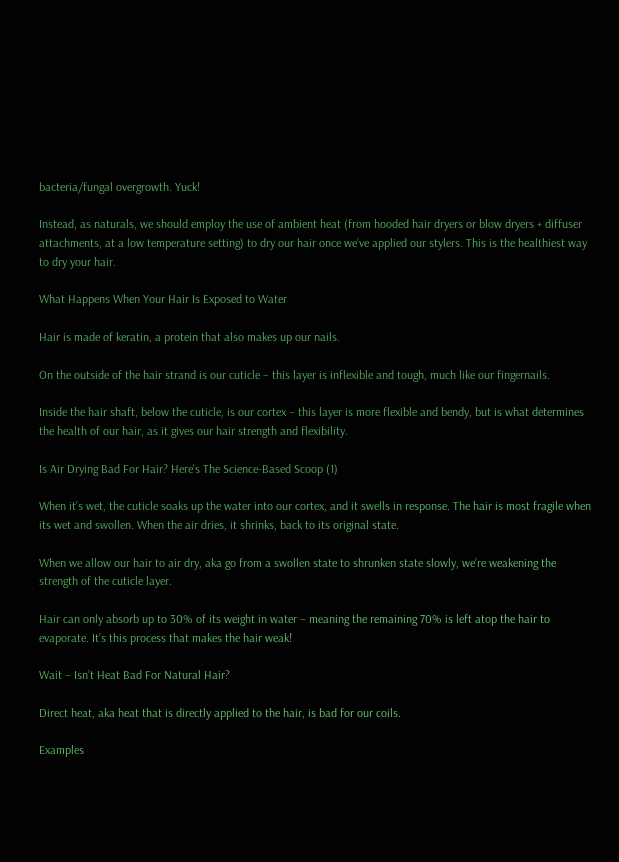bacteria/fungal overgrowth. Yuck!

Instead, as naturals, we should employ the use of ambient heat (from hooded hair dryers or blow dryers + diffuser attachments, at a low temperature setting) to dry our hair once we’ve applied our stylers. This is the healthiest way to dry your hair.

What Happens When Your Hair Is Exposed to Water

Hair is made of keratin, a protein that also makes up our nails.

On the outside of the hair strand is our cuticle – this layer is inflexible and tough, much like our fingernails.

Inside the hair shaft, below the cuticle, is our cortex – this layer is more flexible and bendy, but is what determines the health of our hair, as it gives our hair strength and flexibility.

Is Air Drying Bad For Hair? Here's The Science-Based Scoop (1)

When it’s wet, the cuticle soaks up the water into our cortex, and it swells in response. The hair is most fragile when its wet and swollen. When the air dries, it shrinks, back to its original state.

When we allow our hair to air dry, aka go from a swollen state to shrunken state slowly, we’re weakening the strength of the cuticle layer.

Hair can only absorb up to 30% of its weight in water – meaning the remaining 70% is left atop the hair to evaporate. It’s this process that makes the hair weak!

Wait – Isn’t Heat Bad For Natural Hair?

Direct heat, aka heat that is directly applied to the hair, is bad for our coils.

Examples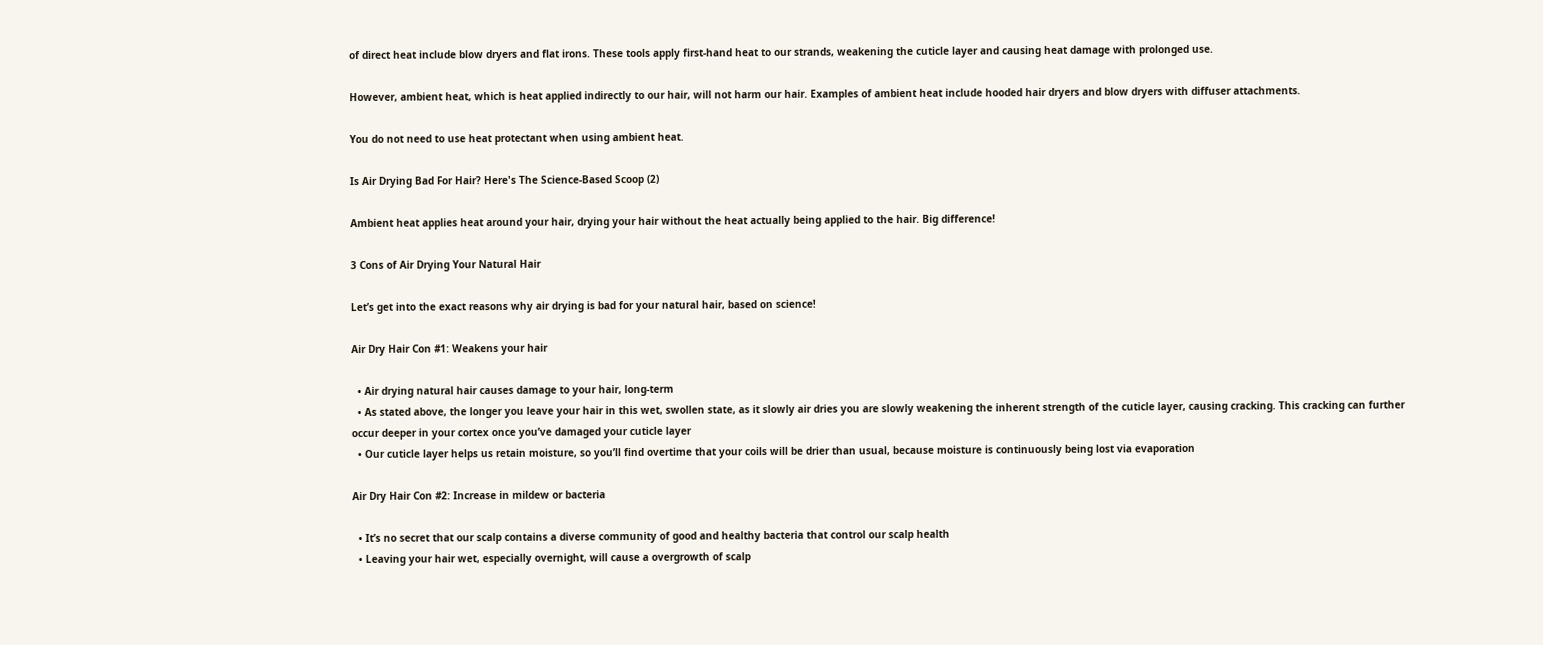of direct heat include blow dryers and flat irons. These tools apply first-hand heat to our strands, weakening the cuticle layer and causing heat damage with prolonged use.

However, ambient heat, which is heat applied indirectly to our hair, will not harm our hair. Examples of ambient heat include hooded hair dryers and blow dryers with diffuser attachments.

You do not need to use heat protectant when using ambient heat.

Is Air Drying Bad For Hair? Here's The Science-Based Scoop (2)

Ambient heat applies heat around your hair, drying your hair without the heat actually being applied to the hair. Big difference!

3 Cons of Air Drying Your Natural Hair

Let’s get into the exact reasons why air drying is bad for your natural hair, based on science!

Air Dry Hair Con #1: Weakens your hair

  • Air drying natural hair causes damage to your hair, long-term
  • As stated above, the longer you leave your hair in this wet, swollen state, as it slowly air dries you are slowly weakening the inherent strength of the cuticle layer, causing cracking. This cracking can further occur deeper in your cortex once you’ve damaged your cuticle layer
  • Our cuticle layer helps us retain moisture, so you’ll find overtime that your coils will be drier than usual, because moisture is continuously being lost via evaporation

Air Dry Hair Con #2: Increase in mildew or bacteria

  • It’s no secret that our scalp contains a diverse community of good and healthy bacteria that control our scalp health
  • Leaving your hair wet, especially overnight, will cause a overgrowth of scalp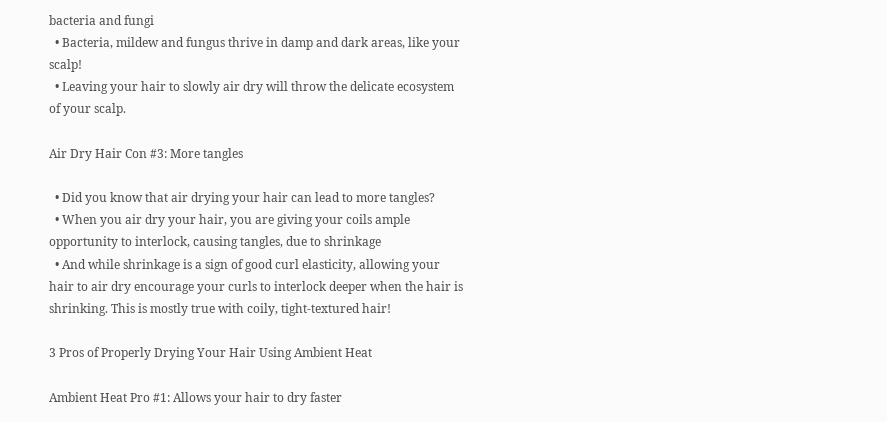bacteria and fungi
  • Bacteria, mildew and fungus thrive in damp and dark areas, like your scalp!
  • Leaving your hair to slowly air dry will throw the delicate ecosystem of your scalp.

Air Dry Hair Con #3: More tangles

  • Did you know that air drying your hair can lead to more tangles?
  • When you air dry your hair, you are giving your coils ample opportunity to interlock, causing tangles, due to shrinkage
  • And while shrinkage is a sign of good curl elasticity, allowing your hair to air dry encourage your curls to interlock deeper when the hair is shrinking. This is mostly true with coily, tight-textured hair!

3 Pros of Properly Drying Your Hair Using Ambient Heat

Ambient Heat Pro #1: Allows your hair to dry faster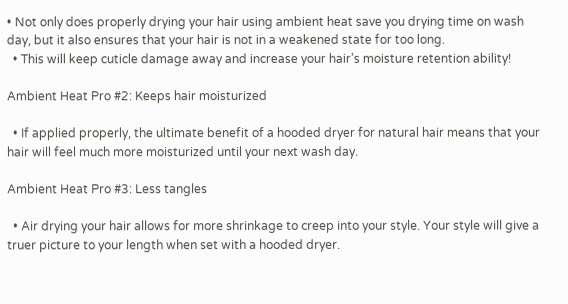• Not only does properly drying your hair using ambient heat save you drying time on wash day, but it also ensures that your hair is not in a weakened state for too long.
  • This will keep cuticle damage away and increase your hair’s moisture retention ability!

Ambient Heat Pro #2: Keeps hair moisturized

  • If applied properly, the ultimate benefit of a hooded dryer for natural hair means that your hair will feel much more moisturized until your next wash day.

Ambient Heat Pro #3: Less tangles

  • Air drying your hair allows for more shrinkage to creep into your style. Your style will give a truer picture to your length when set with a hooded dryer.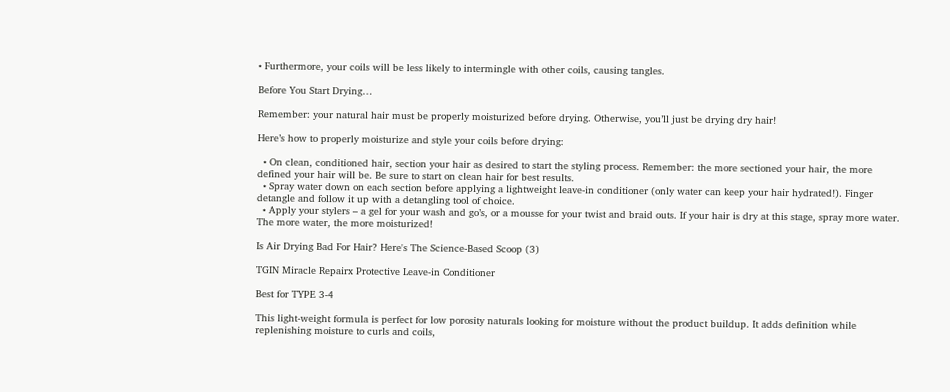• Furthermore, your coils will be less likely to intermingle with other coils, causing tangles.

Before You Start Drying…

Remember: your natural hair must be properly moisturized before drying. Otherwise, you’ll just be drying dry hair!

Here’s how to properly moisturize and style your coils before drying:

  • On clean, conditioned hair, section your hair as desired to start the styling process. Remember: the more sectioned your hair, the more defined your hair will be. Be sure to start on clean hair for best results.
  • Spray water down on each section before applying a lightweight leave-in conditioner (only water can keep your hair hydrated!). Finger detangle and follow it up with a detangling tool of choice.
  • Apply your stylers – a gel for your wash and go’s, or a mousse for your twist and braid outs. If your hair is dry at this stage, spray more water. The more water, the more moisturized!

Is Air Drying Bad For Hair? Here's The Science-Based Scoop (3)

TGIN Miracle Repairx Protective Leave-in Conditioner

Best for TYPE 3-4

This light-weight formula is perfect for low porosity naturals looking for moisture without the product buildup. It adds definition while replenishing moisture to curls and coils,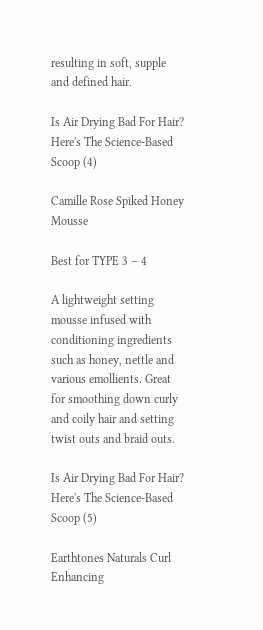resulting in soft, supple and defined hair.

Is Air Drying Bad For Hair? Here's The Science-Based Scoop (4)

Camille Rose Spiked Honey Mousse

Best for TYPE 3 – 4

A lightweight setting mousse infused with conditioning ingredients such as honey, nettle and various emollients. Great for smoothing down curly and coily hair and setting twist outs and braid outs.

Is Air Drying Bad For Hair? Here's The Science-Based Scoop (5)

Earthtones Naturals Curl Enhancing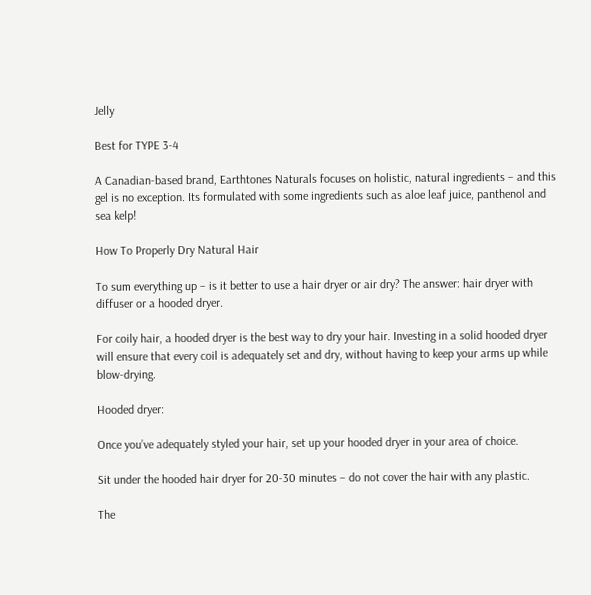Jelly

Best for TYPE 3-4

A Canadian-based brand, Earthtones Naturals focuses on holistic, natural ingredients – and this gel is no exception. Its formulated with some ingredients such as aloe leaf juice, panthenol and sea kelp!

How To Properly Dry Natural Hair

To sum everything up – is it better to use a hair dryer or air dry? The answer: hair dryer with diffuser or a hooded dryer.

For coily hair, a hooded dryer is the best way to dry your hair. Investing in a solid hooded dryer will ensure that every coil is adequately set and dry, without having to keep your arms up while blow-drying.

Hooded dryer:

Once you’ve adequately styled your hair, set up your hooded dryer in your area of choice.

Sit under the hooded hair dryer for 20-30 minutes – do not cover the hair with any plastic.

The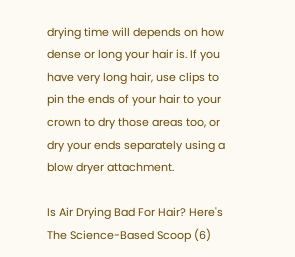drying time will depends on how dense or long your hair is. If you have very long hair, use clips to pin the ends of your hair to your crown to dry those areas too, or dry your ends separately using a blow dryer attachment.

Is Air Drying Bad For Hair? Here's The Science-Based Scoop (6)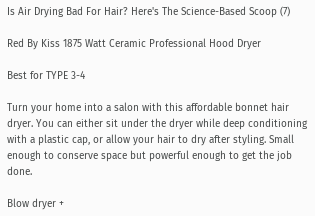Is Air Drying Bad For Hair? Here's The Science-Based Scoop (7)

Red By Kiss 1875 Watt Ceramic Professional Hood Dryer

Best for TYPE 3-4

Turn your home into a salon with this affordable bonnet hair dryer. You can either sit under the dryer while deep conditioning with a plastic cap, or allow your hair to dry after styling. Small enough to conserve space but powerful enough to get the job done.

Blow dryer +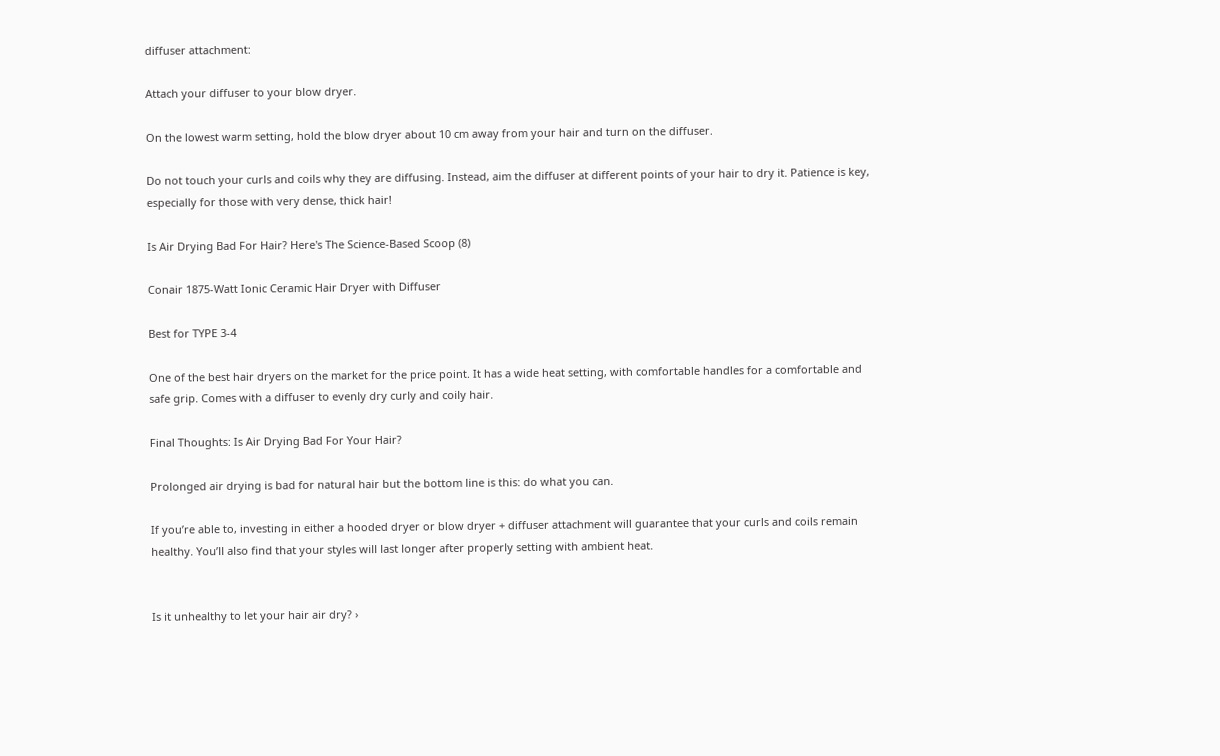diffuser attachment:

Attach your diffuser to your blow dryer.

On the lowest warm setting, hold the blow dryer about 10 cm away from your hair and turn on the diffuser.

Do not touch your curls and coils why they are diffusing. Instead, aim the diffuser at different points of your hair to dry it. Patience is key, especially for those with very dense, thick hair!

Is Air Drying Bad For Hair? Here's The Science-Based Scoop (8)

Conair 1875-Watt Ionic Ceramic Hair Dryer with Diffuser

Best for TYPE 3-4

One of the best hair dryers on the market for the price point. It has a wide heat setting, with comfortable handles for a comfortable and safe grip. Comes with a diffuser to evenly dry curly and coily hair.

Final Thoughts: Is Air Drying Bad For Your Hair?

Prolonged air drying is bad for natural hair but the bottom line is this: do what you can.

If you’re able to, investing in either a hooded dryer or blow dryer + diffuser attachment will guarantee that your curls and coils remain healthy. You’ll also find that your styles will last longer after properly setting with ambient heat.


Is it unhealthy to let your hair air dry? ›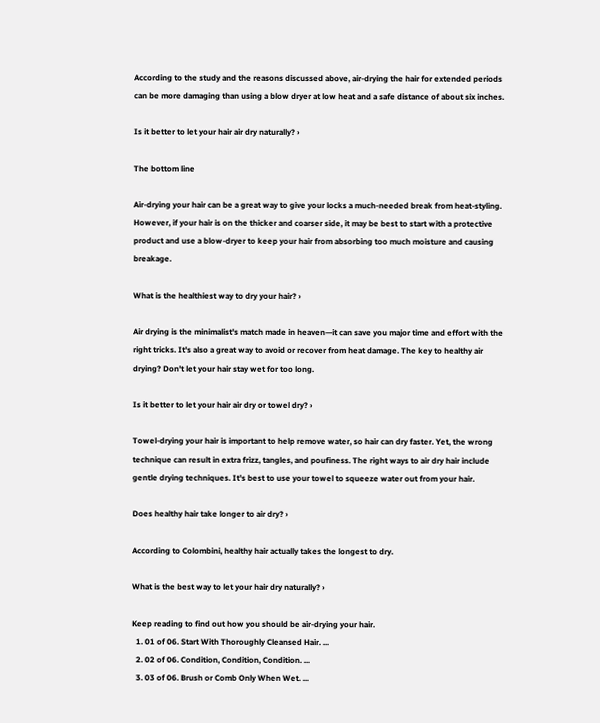According to the study and the reasons discussed above, air-drying the hair for extended periods can be more damaging than using a blow dryer at low heat and a safe distance of about six inches.

Is it better to let your hair air dry naturally? ›

The bottom line

Air-drying your hair can be a great way to give your locks a much-needed break from heat-styling. However, if your hair is on the thicker and coarser side, it may be best to start with a protective product and use a blow-dryer to keep your hair from absorbing too much moisture and causing breakage.

What is the healthiest way to dry your hair? ›

Air drying is the minimalist's match made in heaven—it can save you major time and effort with the right tricks. It's also a great way to avoid or recover from heat damage. The key to healthy air drying? Don't let your hair stay wet for too long.

Is it better to let your hair air dry or towel dry? ›

Towel-drying your hair is important to help remove water, so hair can dry faster. Yet, the wrong technique can result in extra frizz, tangles, and poufiness. The right ways to air dry hair include gentle drying techniques. It's best to use your towel to squeeze water out from your hair.

Does healthy hair take longer to air dry? ›

According to Colombini, healthy hair actually takes the longest to dry.

What is the best way to let your hair dry naturally? ›

Keep reading to find out how you should be air-drying your hair.
  1. 01 of 06. Start With Thoroughly Cleansed Hair. ...
  2. 02 of 06. Condition, Condition, Condition. ...
  3. 03 of 06. Brush or Comb Only When Wet. ...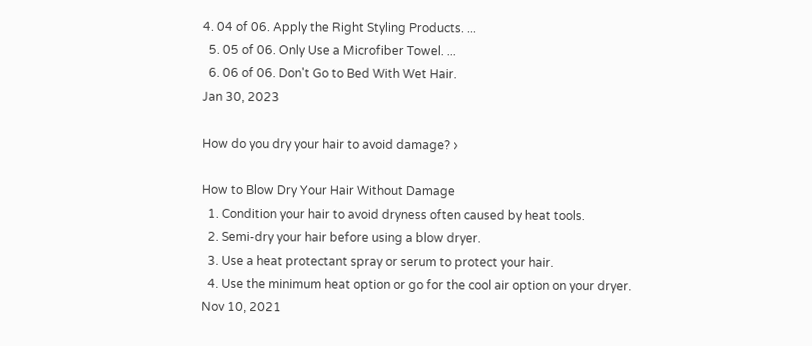4. 04 of 06. Apply the Right Styling Products. ...
  5. 05 of 06. Only Use a Microfiber Towel. ...
  6. 06 of 06. Don't Go to Bed With Wet Hair.
Jan 30, 2023

How do you dry your hair to avoid damage? ›

How to Blow Dry Your Hair Without Damage
  1. Condition your hair to avoid dryness often caused by heat tools.
  2. Semi-dry your hair before using a blow dryer.
  3. Use a heat protectant spray or serum to protect your hair.
  4. Use the minimum heat option or go for the cool air option on your dryer.
Nov 10, 2021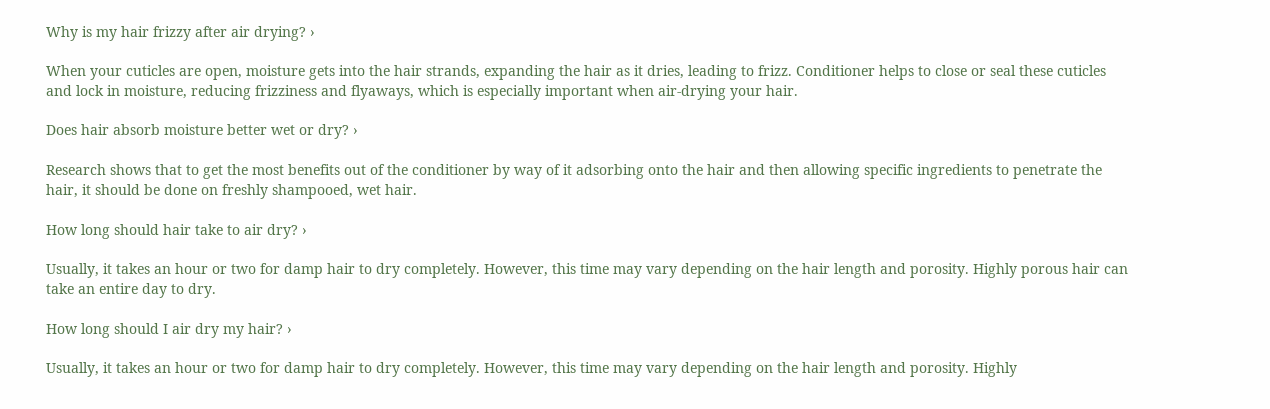Why is my hair frizzy after air drying? ›

When your cuticles are open, moisture gets into the hair strands, expanding the hair as it dries, leading to frizz. Conditioner helps to close or seal these cuticles and lock in moisture, reducing frizziness and flyaways, which is especially important when air-drying your hair.

Does hair absorb moisture better wet or dry? ›

Research shows that to get the most benefits out of the conditioner by way of it adsorbing onto the hair and then allowing specific ingredients to penetrate the hair, it should be done on freshly shampooed, wet hair.

How long should hair take to air dry? ›

Usually, it takes an hour or two for damp hair to dry completely. However, this time may vary depending on the hair length and porosity. Highly porous hair can take an entire day to dry.

How long should I air dry my hair? ›

Usually, it takes an hour or two for damp hair to dry completely. However, this time may vary depending on the hair length and porosity. Highly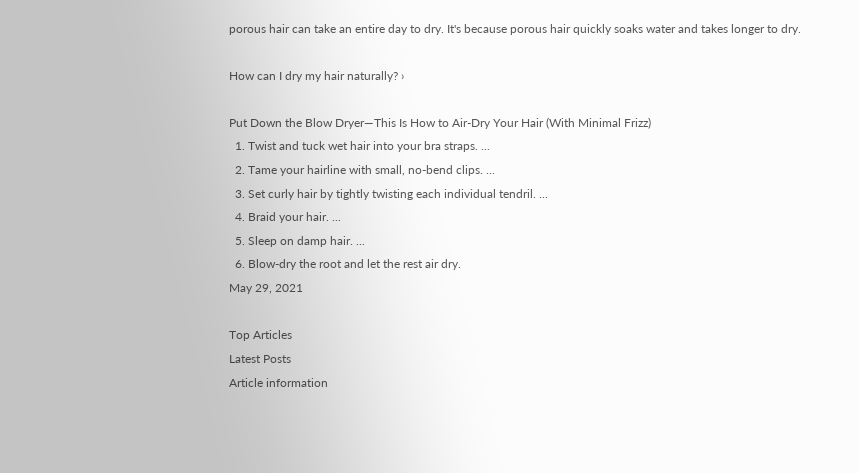porous hair can take an entire day to dry. It's because porous hair quickly soaks water and takes longer to dry.

How can I dry my hair naturally? ›

Put Down the Blow Dryer—This Is How to Air-Dry Your Hair (With Minimal Frizz)
  1. Twist and tuck wet hair into your bra straps. ...
  2. Tame your hairline with small, no-bend clips. ...
  3. Set curly hair by tightly twisting each individual tendril. ...
  4. Braid your hair. ...
  5. Sleep on damp hair. ...
  6. Blow-dry the root and let the rest air dry.
May 29, 2021

Top Articles
Latest Posts
Article information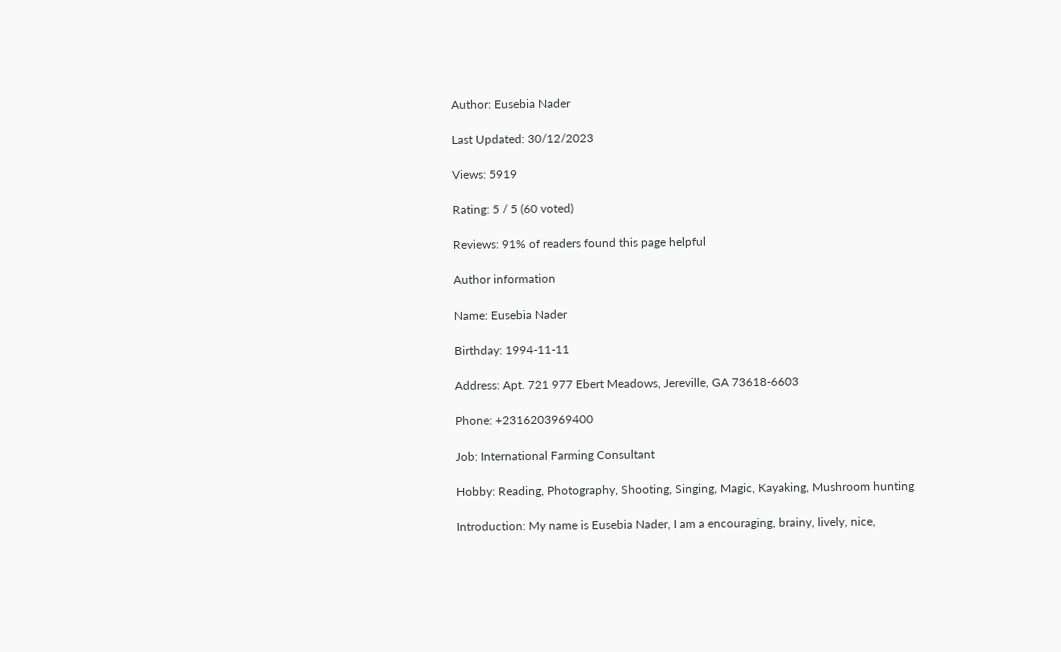Author: Eusebia Nader

Last Updated: 30/12/2023

Views: 5919

Rating: 5 / 5 (60 voted)

Reviews: 91% of readers found this page helpful

Author information

Name: Eusebia Nader

Birthday: 1994-11-11

Address: Apt. 721 977 Ebert Meadows, Jereville, GA 73618-6603

Phone: +2316203969400

Job: International Farming Consultant

Hobby: Reading, Photography, Shooting, Singing, Magic, Kayaking, Mushroom hunting

Introduction: My name is Eusebia Nader, I am a encouraging, brainy, lively, nice,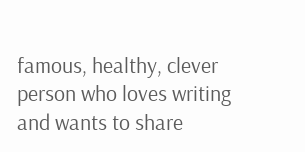famous, healthy, clever person who loves writing and wants to share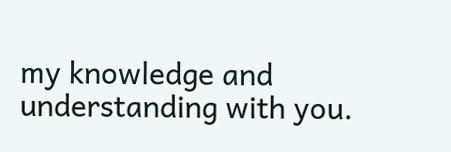my knowledge and understanding with you.